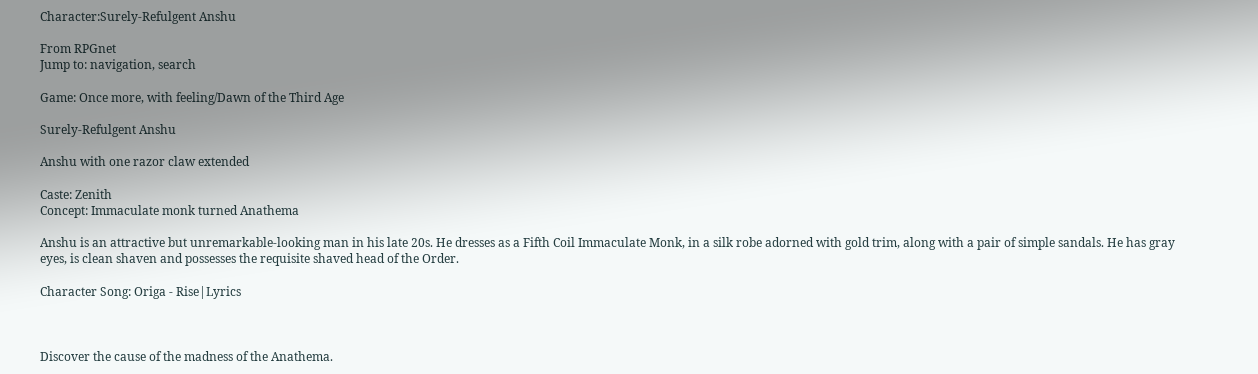Character:Surely-Refulgent Anshu

From RPGnet
Jump to: navigation, search

Game: Once more, with feeling/Dawn of the Third Age

Surely-Refulgent Anshu

Anshu with one razor claw extended

Caste: Zenith
Concept: Immaculate monk turned Anathema

Anshu is an attractive but unremarkable-looking man in his late 20s. He dresses as a Fifth Coil Immaculate Monk, in a silk robe adorned with gold trim, along with a pair of simple sandals. He has gray eyes, is clean shaven and possesses the requisite shaved head of the Order.

Character Song: Origa - Rise|Lyrics



Discover the cause of the madness of the Anathema.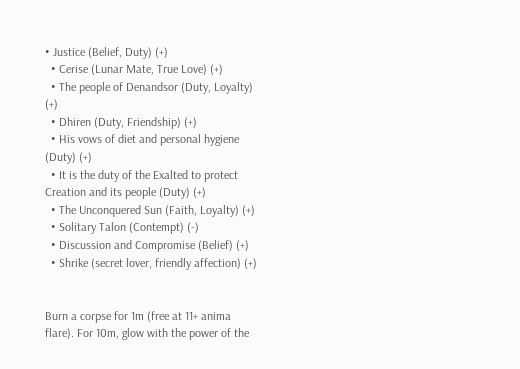• Justice (Belief, Duty) (+)
  • Cerise (Lunar Mate, True Love) (+)
  • The people of Denandsor (Duty, Loyalty) (+)
  • Dhiren (Duty, Friendship) (+)
  • His vows of diet and personal hygiene (Duty) (+)
  • It is the duty of the Exalted to protect Creation and its people (Duty) (+)
  • The Unconquered Sun (Faith, Loyalty) (+)
  • Solitary Talon (Contempt) (-)
  • Discussion and Compromise (Belief) (+)
  • Shrike (secret lover, friendly affection) (+)


Burn a corpse for 1m (free at 11+ anima flare). For 10m, glow with the power of the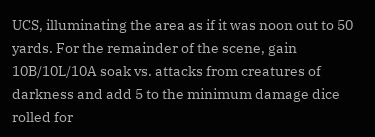UCS, illuminating the area as if it was noon out to 50 yards. For the remainder of the scene, gain 10B/10L/10A soak vs. attacks from creatures of darkness and add 5 to the minimum damage dice rolled for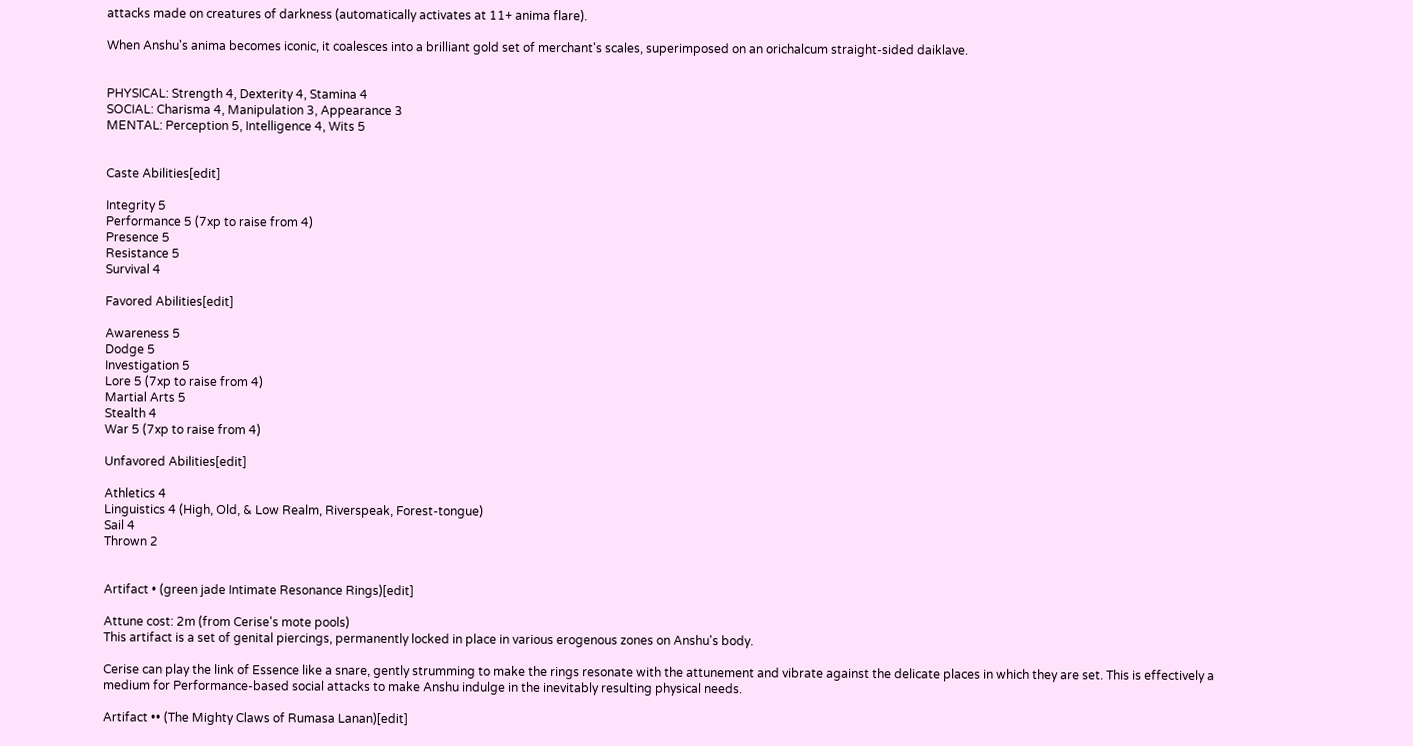attacks made on creatures of darkness (automatically activates at 11+ anima flare).

When Anshu's anima becomes iconic, it coalesces into a brilliant gold set of merchant's scales, superimposed on an orichalcum straight-sided daiklave.


PHYSICAL: Strength 4, Dexterity 4, Stamina 4
SOCIAL: Charisma 4, Manipulation 3, Appearance 3
MENTAL: Perception 5, Intelligence 4, Wits 5


Caste Abilities[edit]

Integrity 5
Performance 5 (7xp to raise from 4)
Presence 5
Resistance 5
Survival 4

Favored Abilities[edit]

Awareness 5
Dodge 5
Investigation 5
Lore 5 (7xp to raise from 4)
Martial Arts 5
Stealth 4
War 5 (7xp to raise from 4)

Unfavored Abilities[edit]

Athletics 4
Linguistics 4 (High, Old, & Low Realm, Riverspeak, Forest-tongue)
Sail 4
Thrown 2


Artifact • (green jade Intimate Resonance Rings)[edit]

Attune cost: 2m (from Cerise's mote pools)
This artifact is a set of genital piercings, permanently locked in place in various erogenous zones on Anshu's body.

Cerise can play the link of Essence like a snare, gently strumming to make the rings resonate with the attunement and vibrate against the delicate places in which they are set. This is effectively a medium for Performance-based social attacks to make Anshu indulge in the inevitably resulting physical needs.

Artifact •• (The Mighty Claws of Rumasa Lanan)[edit]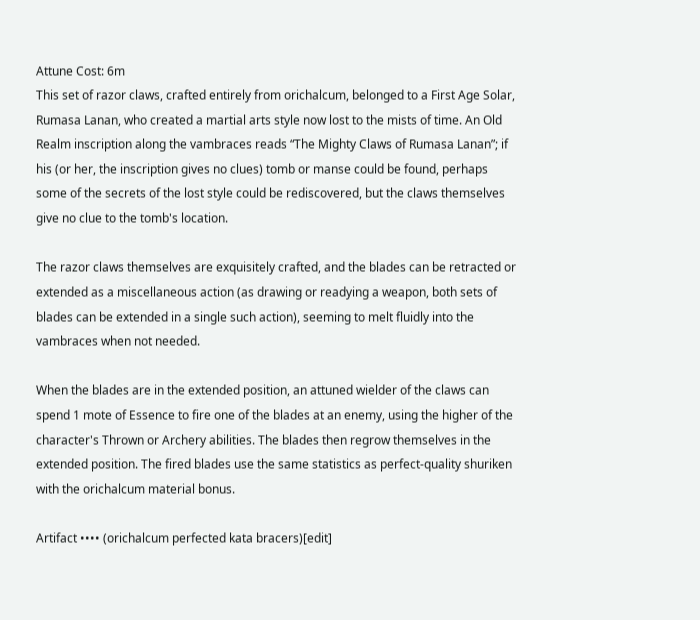Attune Cost: 6m
This set of razor claws, crafted entirely from orichalcum, belonged to a First Age Solar, Rumasa Lanan, who created a martial arts style now lost to the mists of time. An Old Realm inscription along the vambraces reads “The Mighty Claws of Rumasa Lanan”; if his (or her, the inscription gives no clues) tomb or manse could be found, perhaps some of the secrets of the lost style could be rediscovered, but the claws themselves give no clue to the tomb's location.

The razor claws themselves are exquisitely crafted, and the blades can be retracted or extended as a miscellaneous action (as drawing or readying a weapon, both sets of blades can be extended in a single such action), seeming to melt fluidly into the vambraces when not needed.

When the blades are in the extended position, an attuned wielder of the claws can spend 1 mote of Essence to fire one of the blades at an enemy, using the higher of the character's Thrown or Archery abilities. The blades then regrow themselves in the extended position. The fired blades use the same statistics as perfect-quality shuriken with the orichalcum material bonus.

Artifact •••• (orichalcum perfected kata bracers)[edit]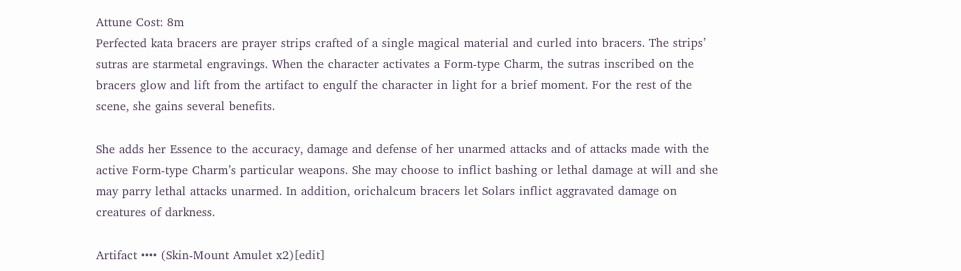Attune Cost: 8m
Perfected kata bracers are prayer strips crafted of a single magical material and curled into bracers. The strips’ sutras are starmetal engravings. When the character activates a Form-type Charm, the sutras inscribed on the bracers glow and lift from the artifact to engulf the character in light for a brief moment. For the rest of the scene, she gains several benefits.

She adds her Essence to the accuracy, damage and defense of her unarmed attacks and of attacks made with the active Form-type Charm’s particular weapons. She may choose to inflict bashing or lethal damage at will and she may parry lethal attacks unarmed. In addition, orichalcum bracers let Solars inflict aggravated damage on creatures of darkness.

Artifact •••• (Skin-Mount Amulet x2)[edit]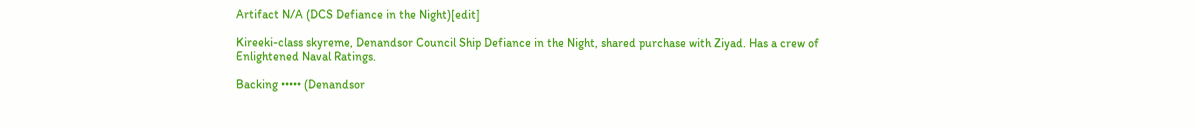Artifact N/A (DCS Defiance in the Night)[edit]

Kireeki-class skyreme, Denandsor Council Ship Defiance in the Night, shared purchase with Ziyad. Has a crew of Enlightened Naval Ratings.

Backing ••••• (Denandsor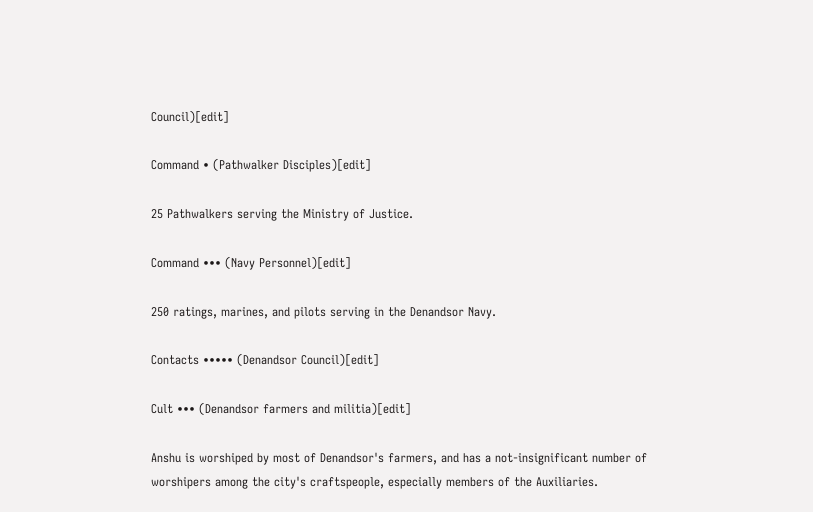Council)[edit]

Command • (Pathwalker Disciples)[edit]

25 Pathwalkers serving the Ministry of Justice.

Command ••• (Navy Personnel)[edit]

250 ratings, marines, and pilots serving in the Denandsor Navy.

Contacts ••••• (Denandsor Council)[edit]

Cult ••• (Denandsor farmers and militia)[edit]

Anshu is worshiped by most of Denandsor's farmers, and has a not-insignificant number of worshipers among the city's craftspeople, especially members of the Auxiliaries.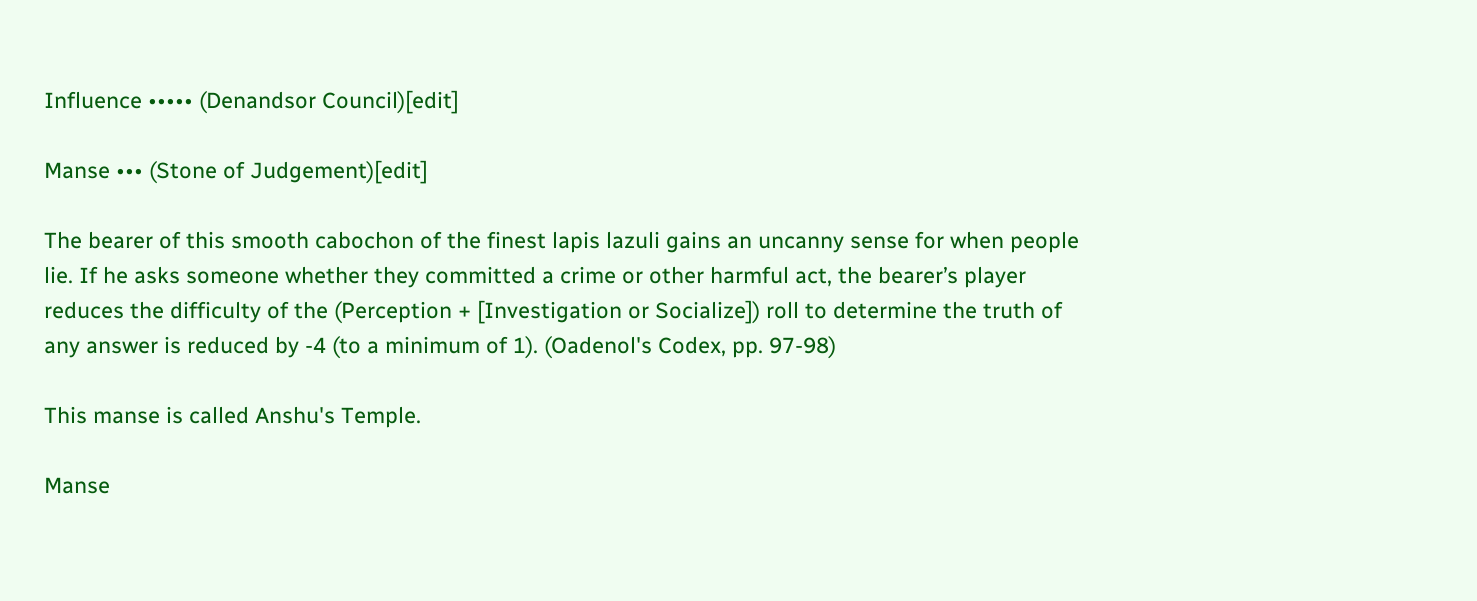Influence ••••• (Denandsor Council)[edit]

Manse ••• (Stone of Judgement)[edit]

The bearer of this smooth cabochon of the finest lapis lazuli gains an uncanny sense for when people lie. If he asks someone whether they committed a crime or other harmful act, the bearer’s player reduces the difficulty of the (Perception + [Investigation or Socialize]) roll to determine the truth of any answer is reduced by -4 (to a minimum of 1). (Oadenol's Codex, pp. 97-98)

This manse is called Anshu's Temple.

Manse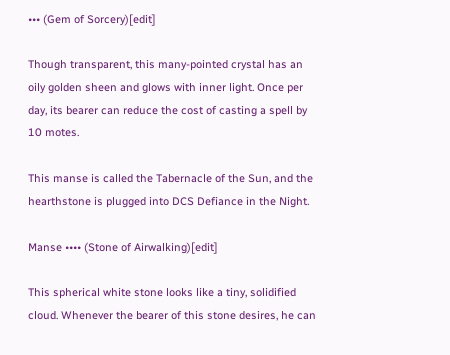••• (Gem of Sorcery)[edit]

Though transparent, this many-pointed crystal has an oily golden sheen and glows with inner light. Once per day, its bearer can reduce the cost of casting a spell by 10 motes.

This manse is called the Tabernacle of the Sun, and the hearthstone is plugged into DCS Defiance in the Night.

Manse •••• (Stone of Airwalking)[edit]

This spherical white stone looks like a tiny, solidified cloud. Whenever the bearer of this stone desires, he can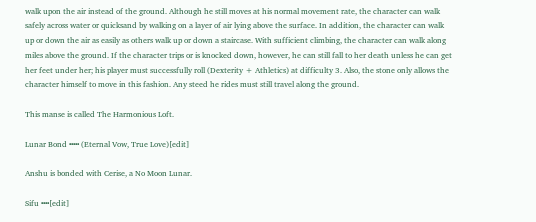walk upon the air instead of the ground. Although he still moves at his normal movement rate, the character can walk safely across water or quicksand by walking on a layer of air lying above the surface. In addition, the character can walk up or down the air as easily as others walk up or down a staircase. With sufficient climbing, the character can walk along miles above the ground. If the character trips or is knocked down, however, he can still fall to her death unless he can get her feet under her; his player must successfully roll (Dexterity + Athletics) at difficulty 3. Also, the stone only allows the character himself to move in this fashion. Any steed he rides must still travel along the ground.

This manse is called The Harmonious Loft.

Lunar Bond ••••• (Eternal Vow, True Love)[edit]

Anshu is bonded with Cerise, a No Moon Lunar.

Sifu ••••[edit]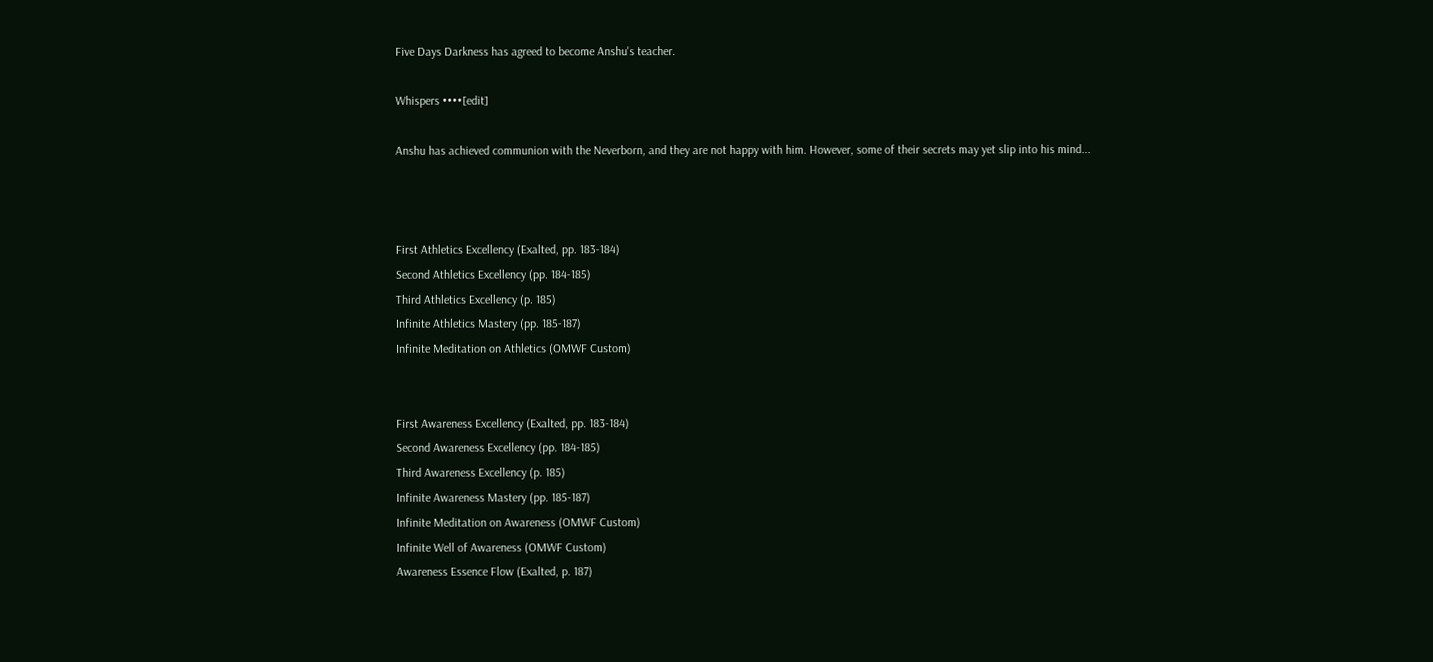Five Days Darkness has agreed to become Anshu's teacher.

Whispers ••••[edit]

Anshu has achieved communion with the Neverborn, and they are not happy with him. However, some of their secrets may yet slip into his mind...



First Athletics Excellency (Exalted, pp. 183-184)
Second Athletics Excellency (pp. 184-185)
Third Athletics Excellency (p. 185)
Infinite Athletics Mastery (pp. 185-187)
Infinite Meditation on Athletics (OMWF Custom)


First Awareness Excellency (Exalted, pp. 183-184)
Second Awareness Excellency (pp. 184-185)
Third Awareness Excellency (p. 185)
Infinite Awareness Mastery (pp. 185-187)
Infinite Meditation on Awareness (OMWF Custom)
Infinite Well of Awareness (OMWF Custom)
Awareness Essence Flow (Exalted, p. 187)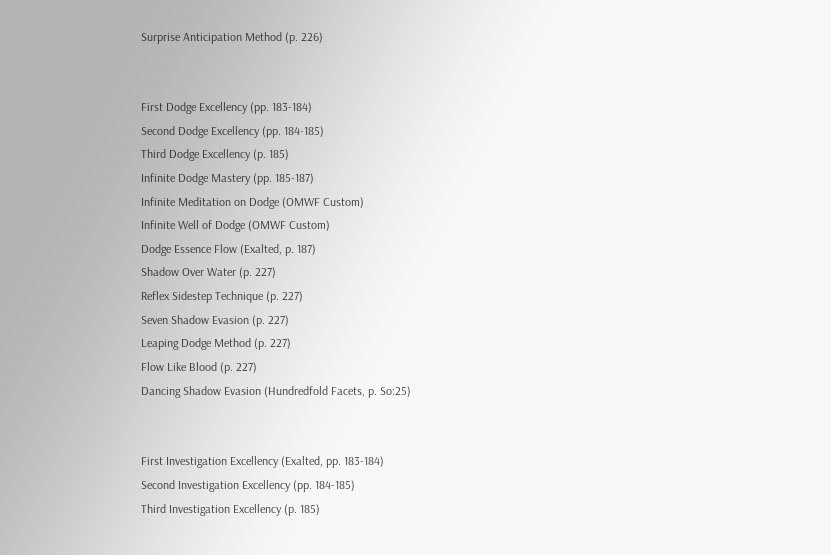Surprise Anticipation Method (p. 226)


First Dodge Excellency (pp. 183-184)
Second Dodge Excellency (pp. 184-185)
Third Dodge Excellency (p. 185)
Infinite Dodge Mastery (pp. 185-187)
Infinite Meditation on Dodge (OMWF Custom)
Infinite Well of Dodge (OMWF Custom)
Dodge Essence Flow (Exalted, p. 187)
Shadow Over Water (p. 227)
Reflex Sidestep Technique (p. 227)
Seven Shadow Evasion (p. 227)
Leaping Dodge Method (p. 227)
Flow Like Blood (p. 227)
Dancing Shadow Evasion (Hundredfold Facets, p. So:25)


First Investigation Excellency (Exalted, pp. 183-184)
Second Investigation Excellency (pp. 184-185)
Third Investigation Excellency (p. 185)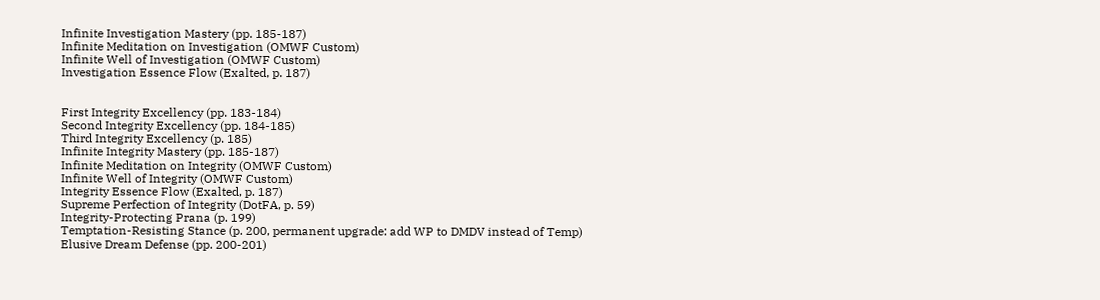Infinite Investigation Mastery (pp. 185-187)
Infinite Meditation on Investigation (OMWF Custom)
Infinite Well of Investigation (OMWF Custom)
Investigation Essence Flow (Exalted, p. 187)


First Integrity Excellency (pp. 183-184)
Second Integrity Excellency (pp. 184-185)
Third Integrity Excellency (p. 185)
Infinite Integrity Mastery (pp. 185-187)
Infinite Meditation on Integrity (OMWF Custom)
Infinite Well of Integrity (OMWF Custom)
Integrity Essence Flow (Exalted, p. 187)
Supreme Perfection of Integrity (DotFA, p. 59)
Integrity-Protecting Prana (p. 199)
Temptation-Resisting Stance (p. 200, permanent upgrade: add WP to DMDV instead of Temp)
Elusive Dream Defense (pp. 200-201)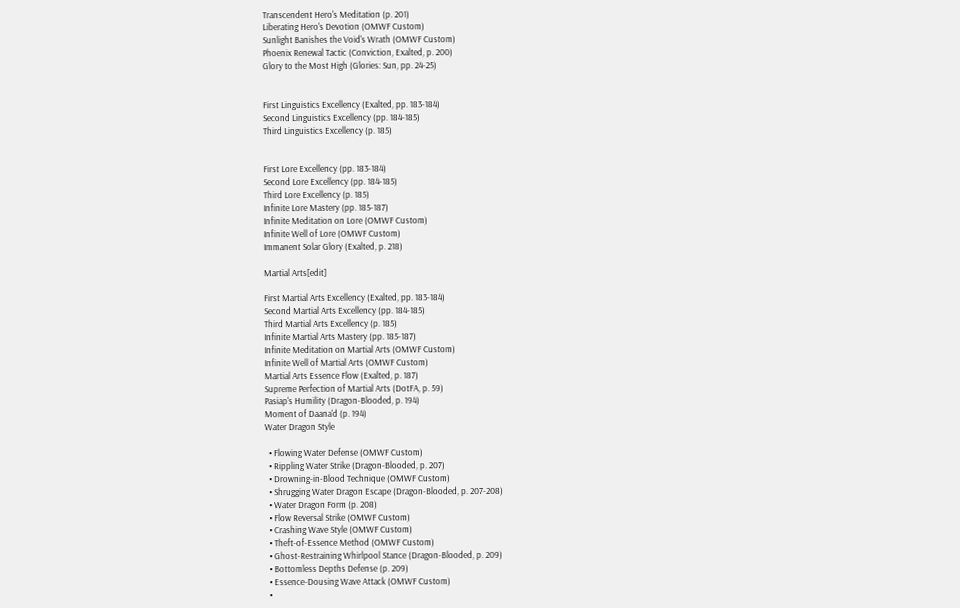Transcendent Hero's Meditation (p. 201)
Liberating Hero's Devotion (OMWF Custom)
Sunlight Banishes the Void's Wrath (OMWF Custom)
Phoenix Renewal Tactic (Conviction, Exalted, p. 200)
Glory to the Most High (Glories: Sun, pp. 24-25)


First Linguistics Excellency (Exalted, pp. 183-184)
Second Linguistics Excellency (pp. 184-185)
Third Linguistics Excellency (p. 185)


First Lore Excellency (pp. 183-184)
Second Lore Excellency (pp. 184-185)
Third Lore Excellency (p. 185)
Infinite Lore Mastery (pp. 185-187)
Infinite Meditation on Lore (OMWF Custom)
Infinite Well of Lore (OMWF Custom)
Immanent Solar Glory (Exalted, p. 218)

Martial Arts[edit]

First Martial Arts Excellency (Exalted, pp. 183-184)
Second Martial Arts Excellency (pp. 184-185)
Third Martial Arts Excellency (p. 185)
Infinite Martial Arts Mastery (pp. 185-187)
Infinite Meditation on Martial Arts (OMWF Custom)
Infinite Well of Martial Arts (OMWF Custom)
Martial Arts Essence Flow (Exalted, p. 187)
Supreme Perfection of Martial Arts (DotFA, p. 59)
Pasiap's Humility (Dragon-Blooded, p. 194)
Moment of Daana'd (p. 194)
Water Dragon Style

  • Flowing Water Defense (OMWF Custom)
  • Rippling Water Strike (Dragon-Blooded, p. 207)
  • Drowning-in-Blood Technique (OMWF Custom)
  • Shrugging Water Dragon Escape (Dragon-Blooded, p. 207-208)
  • Water Dragon Form (p. 208)
  • Flow Reversal Strike (OMWF Custom)
  • Crashing Wave Style (OMWF Custom)
  • Theft-of-Essence Method (OMWF Custom)
  • Ghost-Restraining Whirlpool Stance (Dragon-Blooded, p. 209)
  • Bottomless Depths Defense (p. 209)
  • Essence-Dousing Wave Attack (OMWF Custom)
  •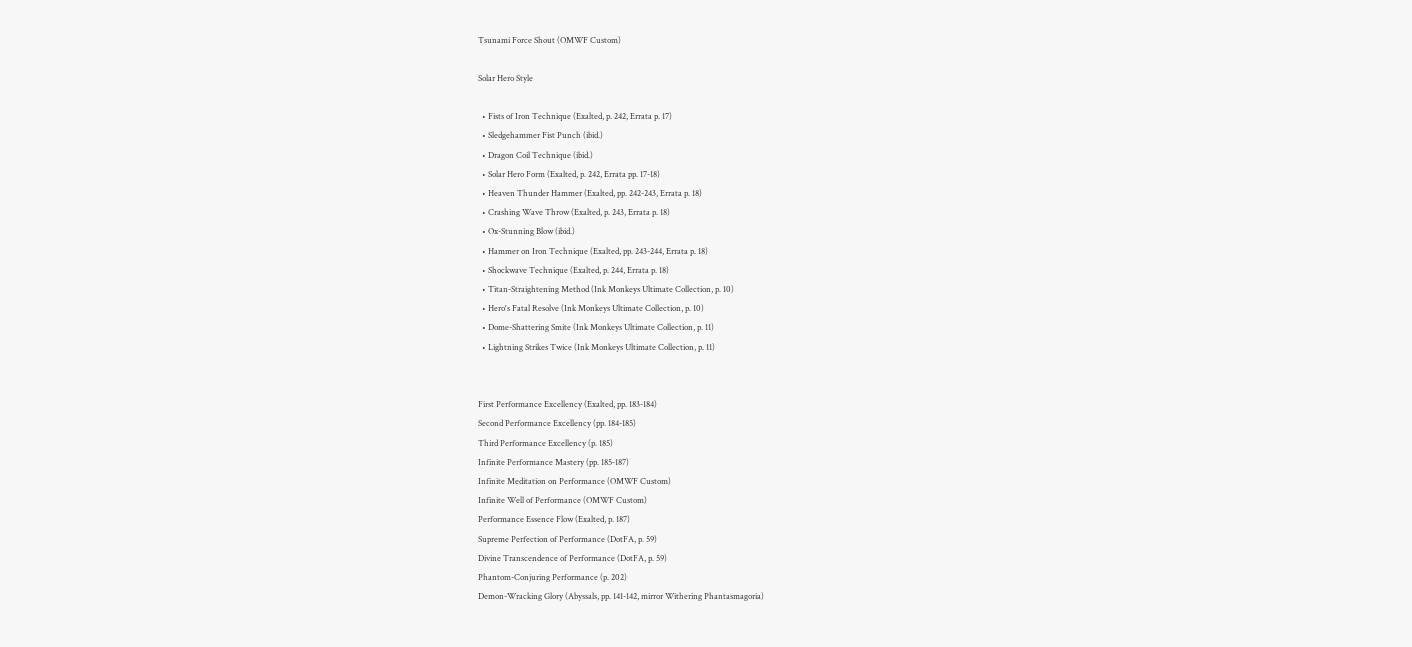Tsunami Force Shout (OMWF Custom)

Solar Hero Style

  • Fists of Iron Technique (Exalted, p. 242, Errata p. 17)
  • Sledgehammer Fist Punch (ibid.)
  • Dragon Coil Technique (ibid.)
  • Solar Hero Form (Exalted, p. 242, Errata pp. 17-18)
  • Heaven Thunder Hammer (Exalted, pp. 242-243, Errata p. 18)
  • Crashing Wave Throw (Exalted, p. 243, Errata p. 18)
  • Ox-Stunning Blow (ibid.)
  • Hammer on Iron Technique (Exalted, pp. 243-244, Errata p. 18)
  • Shockwave Technique (Exalted, p. 244, Errata p. 18)
  • Titan-Straightening Method (Ink Monkeys Ultimate Collection, p. 10)
  • Hero's Fatal Resolve (Ink Monkeys Ultimate Collection, p. 10)
  • Dome-Shattering Smite (Ink Monkeys Ultimate Collection, p. 11)
  • Lightning Strikes Twice (Ink Monkeys Ultimate Collection, p. 11)


First Performance Excellency (Exalted, pp. 183-184)
Second Performance Excellency (pp. 184-185)
Third Performance Excellency (p. 185)
Infinite Performance Mastery (pp. 185-187)
Infinite Meditation on Performance (OMWF Custom)
Infinite Well of Performance (OMWF Custom)
Performance Essence Flow (Exalted, p. 187)
Supreme Perfection of Performance (DotFA, p. 59)
Divine Transcendence of Performance (DotFA, p. 59)
Phantom-Conjuring Performance (p. 202)
Demon-Wracking Glory (Abyssals, pp. 141-142, mirror Withering Phantasmagoria)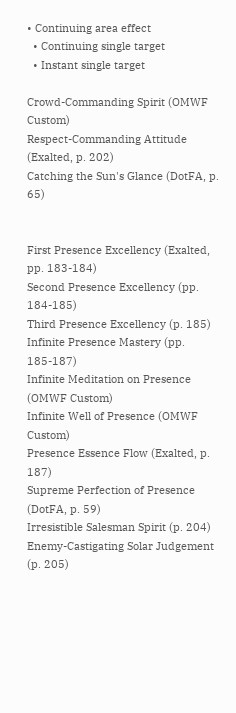• Continuing area effect
  • Continuing single target
  • Instant single target

Crowd-Commanding Spirit (OMWF Custom)
Respect-Commanding Attitude (Exalted, p. 202)
Catching the Sun's Glance (DotFA, p. 65)


First Presence Excellency (Exalted, pp. 183-184)
Second Presence Excellency (pp. 184-185)
Third Presence Excellency (p. 185)
Infinite Presence Mastery (pp. 185-187)
Infinite Meditation on Presence (OMWF Custom)
Infinite Well of Presence (OMWF Custom)
Presence Essence Flow (Exalted, p. 187)
Supreme Perfection of Presence (DotFA, p. 59)
Irresistible Salesman Spirit (p. 204)
Enemy-Castigating Solar Judgement (p. 205)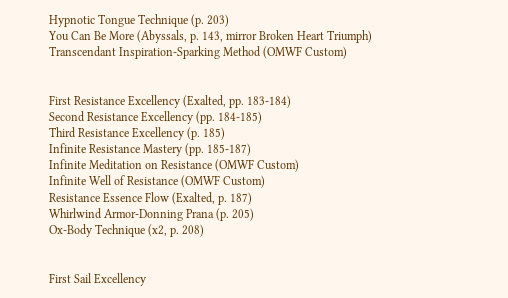Hypnotic Tongue Technique (p. 203)
You Can Be More (Abyssals, p. 143, mirror Broken Heart Triumph)
Transcendant Inspiration-Sparking Method (OMWF Custom)


First Resistance Excellency (Exalted, pp. 183-184)
Second Resistance Excellency (pp. 184-185)
Third Resistance Excellency (p. 185)
Infinite Resistance Mastery (pp. 185-187)
Infinite Meditation on Resistance (OMWF Custom)
Infinite Well of Resistance (OMWF Custom)
Resistance Essence Flow (Exalted, p. 187)
Whirlwind Armor-Donning Prana (p. 205)
Ox-Body Technique (x2, p. 208)


First Sail Excellency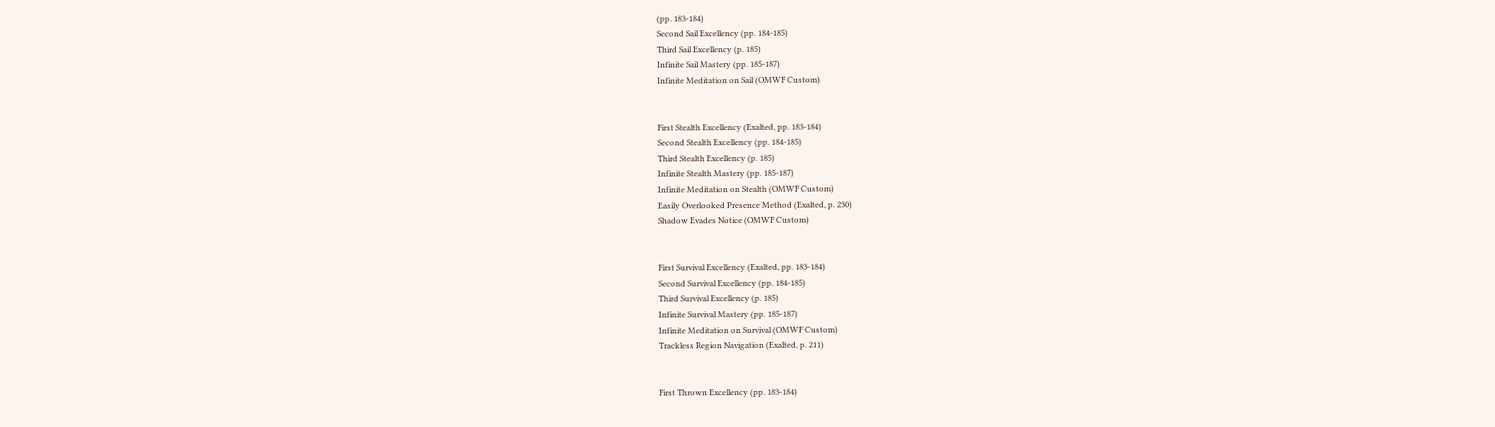(pp. 183-184)
Second Sail Excellency (pp. 184-185)
Third Sail Excellency (p. 185)
Infinite Sail Mastery (pp. 185-187)
Infinite Meditation on Sail (OMWF Custom)


First Stealth Excellency (Exalted, pp. 183-184)
Second Stealth Excellency (pp. 184-185)
Third Stealth Excellency (p. 185)
Infinite Stealth Mastery (pp. 185-187)
Infinite Meditation on Stealth (OMWF Custom)
Easily Overlooked Presence Method (Exalted, p. 230)
Shadow Evades Notice (OMWF Custom)


First Survival Excellency (Exalted, pp. 183-184)
Second Survival Excellency (pp. 184-185)
Third Survival Excellency (p. 185)
Infinite Survival Mastery (pp. 185-187)
Infinite Meditation on Survival (OMWF Custom)
Trackless Region Navigation (Exalted, p. 211)


First Thrown Excellency (pp. 183-184)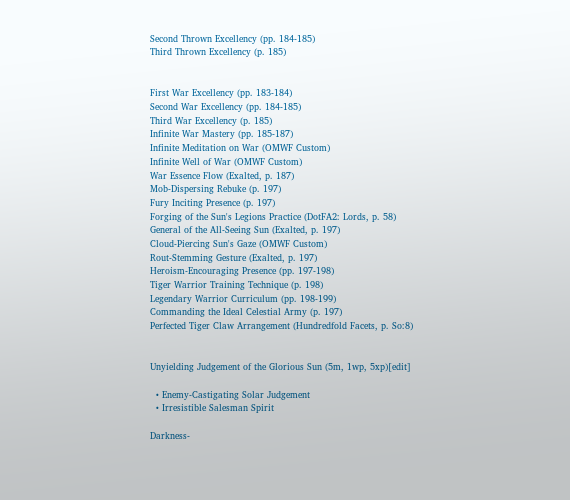Second Thrown Excellency (pp. 184-185)
Third Thrown Excellency (p. 185)


First War Excellency (pp. 183-184)
Second War Excellency (pp. 184-185)
Third War Excellency (p. 185)
Infinite War Mastery (pp. 185-187)
Infinite Meditation on War (OMWF Custom)
Infinite Well of War (OMWF Custom)
War Essence Flow (Exalted, p. 187)
Mob-Dispersing Rebuke (p. 197)
Fury Inciting Presence (p. 197)
Forging of the Sun's Legions Practice (DotFA2: Lords, p. 58)
General of the All-Seeing Sun (Exalted, p. 197)
Cloud-Piercing Sun's Gaze (OMWF Custom)
Rout-Stemming Gesture (Exalted, p. 197)
Heroism-Encouraging Presence (pp. 197-198)
Tiger Warrior Training Technique (p. 198)
Legendary Warrior Curriculum (pp. 198-199)
Commanding the Ideal Celestial Army (p. 197)
Perfected Tiger Claw Arrangement (Hundredfold Facets, p. So:8)


Unyielding Judgement of the Glorious Sun (5m, 1wp, 5xp)[edit]

  • Enemy-Castigating Solar Judgement
  • Irresistible Salesman Spirit

Darkness-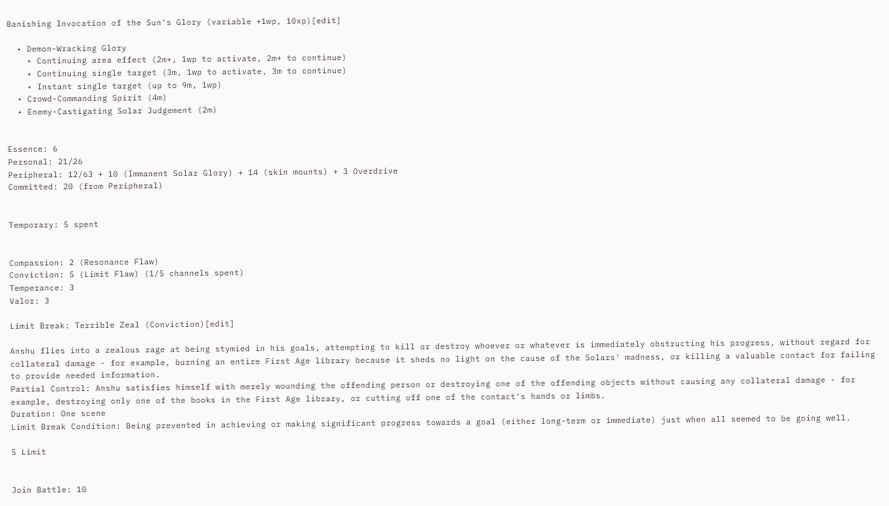Banishing Invocation of the Sun's Glory (variable +1wp, 10xp)[edit]

  • Demon-Wracking Glory
    • Continuing area effect (2m+, 1wp to activate, 2m+ to continue)
    • Continuing single target (3m, 1wp to activate, 3m to continue)
    • Instant single target (up to 9m, 1wp)
  • Crowd-Commanding Spirit (4m)
  • Enemy-Castigating Solar Judgement (2m)


Essence: 6
Personal: 21/26
Peripheral: 12/63 + 10 (Immanent Solar Glory) + 14 (skin mounts) + 3 Overdrive
Committed: 20 (from Peripheral)


Temporary: 5 spent


Compassion: 2 (Resonance Flaw)
Conviction: 5 (Limit Flaw) (1/5 channels spent)
Temperance: 3
Valor: 3

Limit Break: Terrible Zeal (Conviction)[edit]

Anshu flies into a zealous rage at being stymied in his goals, attempting to kill or destroy whoever or whatever is immediately obstructing his progress, without regard for collateral damage - for example, burning an entire First Age library because it sheds no light on the cause of the Solars' madness, or killing a valuable contact for failing to provide needed information.
Partial Control: Anshu satisfies himself with merely wounding the offending person or destroying one of the offending objects without causing any collateral damage - for example, destroying only one of the books in the First Age library, or cutting off one of the contact's hands or limbs.
Duration: One scene
Limit Break Condition: Being prevented in achieving or making significant progress towards a goal (either long-term or immediate) just when all seemed to be going well.

5 Limit


Join Battle: 10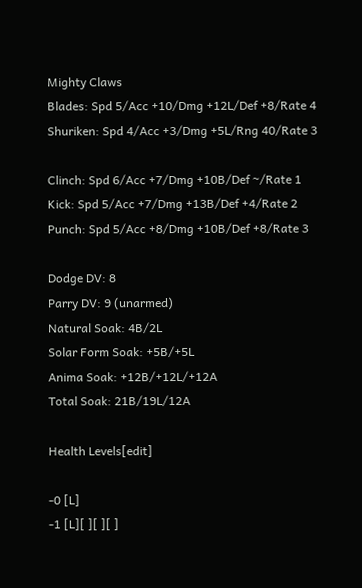Mighty Claws
Blades: Spd 5/Acc +10/Dmg +12L/Def +8/Rate 4
Shuriken: Spd 4/Acc +3/Dmg +5L/Rng 40/Rate 3

Clinch: Spd 6/Acc +7/Dmg +10B/Def ~/Rate 1
Kick: Spd 5/Acc +7/Dmg +13B/Def +4/Rate 2
Punch: Spd 5/Acc +8/Dmg +10B/Def +8/Rate 3

Dodge DV: 8
Parry DV: 9 (unarmed)
Natural Soak: 4B/2L
Solar Form Soak: +5B/+5L
Anima Soak: +12B/+12L/+12A
Total Soak: 21B/19L/12A

Health Levels[edit]

-0 [L]
-1 [L][ ][ ][ ]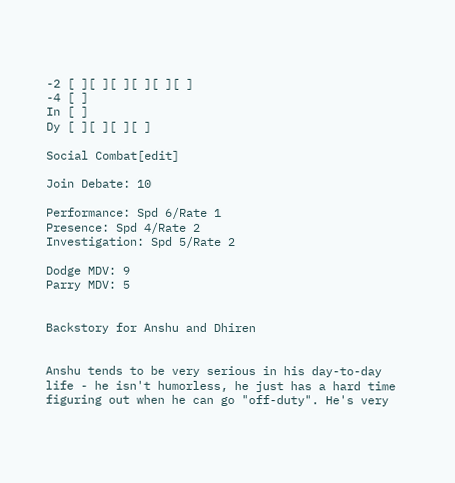-2 [ ][ ][ ][ ][ ][ ]
-4 [ ]
In [ ]
Dy [ ][ ][ ][ ]

Social Combat[edit]

Join Debate: 10

Performance: Spd 6/Rate 1
Presence: Spd 4/Rate 2
Investigation: Spd 5/Rate 2

Dodge MDV: 9
Parry MDV: 5


Backstory for Anshu and Dhiren


Anshu tends to be very serious in his day-to-day life - he isn't humorless, he just has a hard time figuring out when he can go "off-duty". He's very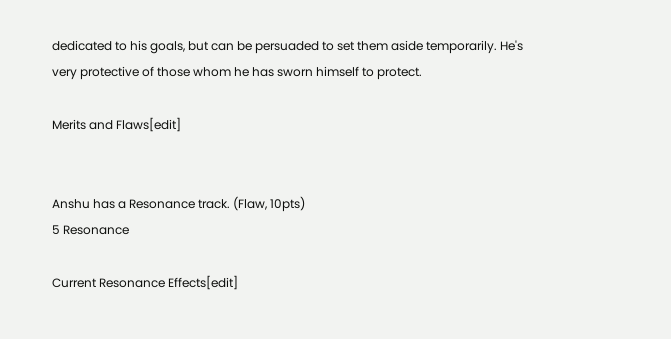dedicated to his goals, but can be persuaded to set them aside temporarily. He's very protective of those whom he has sworn himself to protect.

Merits and Flaws[edit]


Anshu has a Resonance track. (Flaw, 10pts)
5 Resonance

Current Resonance Effects[edit]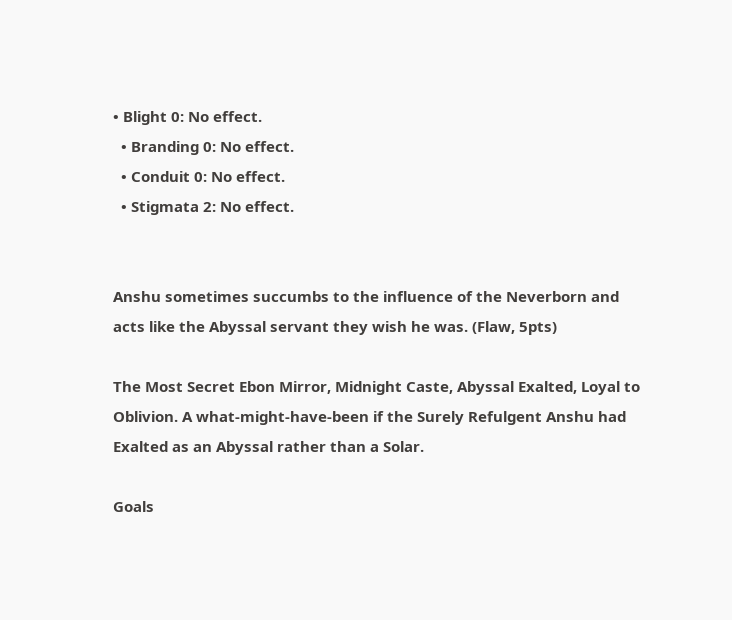• Blight 0: No effect.
  • Branding 0: No effect.
  • Conduit 0: No effect.
  • Stigmata 2: No effect.


Anshu sometimes succumbs to the influence of the Neverborn and acts like the Abyssal servant they wish he was. (Flaw, 5pts)

The Most Secret Ebon Mirror, Midnight Caste, Abyssal Exalted, Loyal to Oblivion. A what-might-have-been if the Surely Refulgent Anshu had Exalted as an Abyssal rather than a Solar.

Goals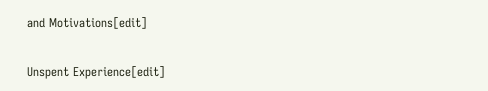and Motivations[edit]

Unspent Experience[edit]